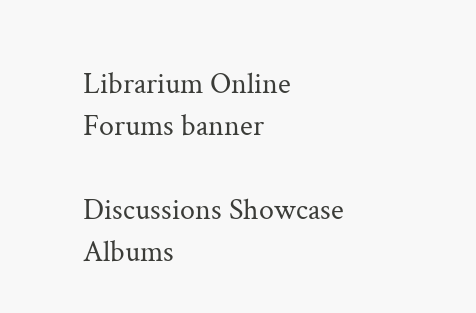Librarium Online Forums banner

Discussions Showcase Albums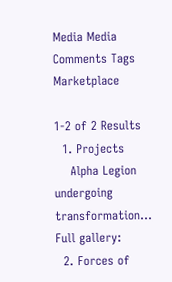Media Media Comments Tags Marketplace

1-2 of 2 Results
  1. Projects
    Alpha Legion undergoing transformation... Full gallery:
  2. Forces of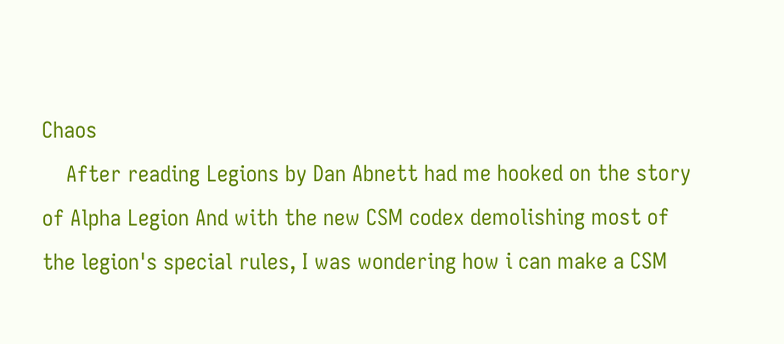Chaos
    After reading Legions by Dan Abnett had me hooked on the story of Alpha Legion And with the new CSM codex demolishing most of the legion's special rules, I was wondering how i can make a CSM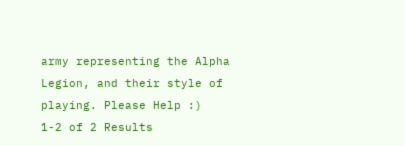army representing the Alpha Legion, and their style of playing. Please Help :)
1-2 of 2 Results